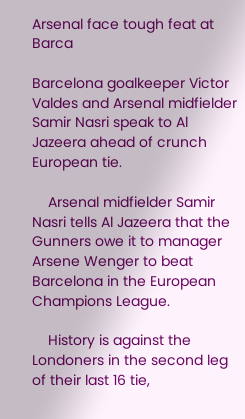Arsenal face tough feat at Barca

Barcelona goalkeeper Victor Valdes and Arsenal midfielder Samir Nasri speak to Al Jazeera ahead of crunch European tie.

    Arsenal midfielder Samir Nasri tells Al Jazeera that the Gunners owe it to manager Arsene Wenger to beat Barcelona in the European Champions League.

    History is against the Londoners in the second leg of their last 16 tie,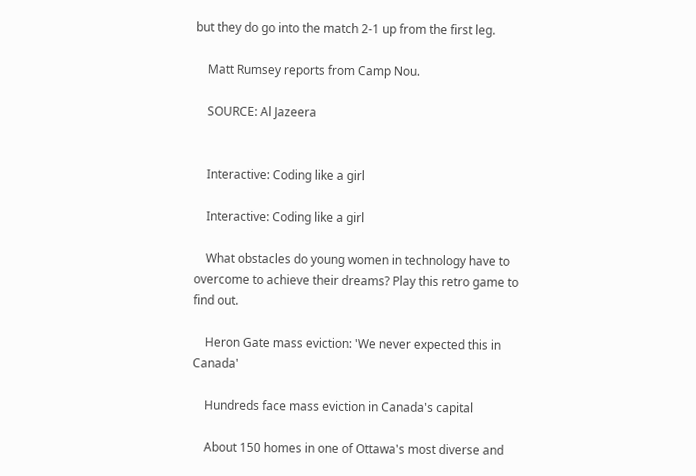but they do go into the match 2-1 up from the first leg.

    Matt Rumsey reports from Camp Nou.

    SOURCE: Al Jazeera


    Interactive: Coding like a girl

    Interactive: Coding like a girl

    What obstacles do young women in technology have to overcome to achieve their dreams? Play this retro game to find out.

    Heron Gate mass eviction: 'We never expected this in Canada'

    Hundreds face mass eviction in Canada's capital

    About 150 homes in one of Ottawa's most diverse and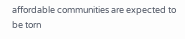affordable communities are expected to be torn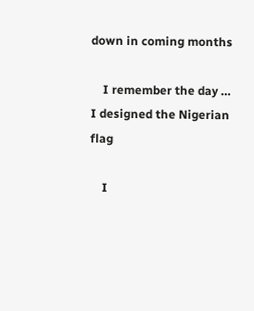down in coming months

    I remember the day … I designed the Nigerian flag

    I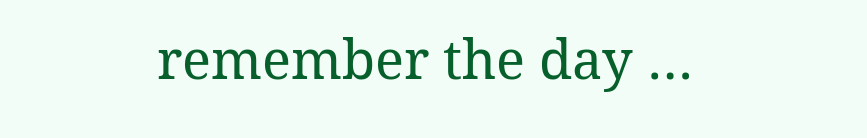remember the day …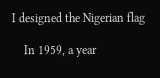I designed the Nigerian flag

    In 1959, a year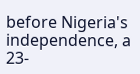before Nigeria's independence, a 23-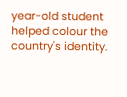year-old student helped colour the country's identity.